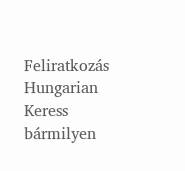Feliratkozás Hungarian
Keress bármilyen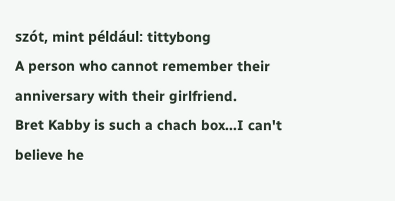szót, mint például: tittybong
A person who cannot remember their anniversary with their girlfriend.
Bret Kabby is such a chach box...I can't believe he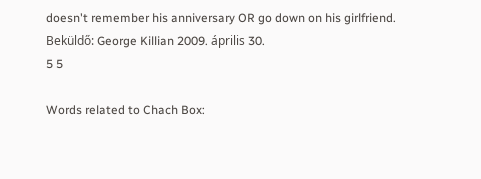doesn't remember his anniversary OR go down on his girlfriend.
Beküldő: George Killian 2009. április 30.
5 5

Words related to Chach Box: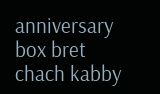anniversary box bret chach kabby